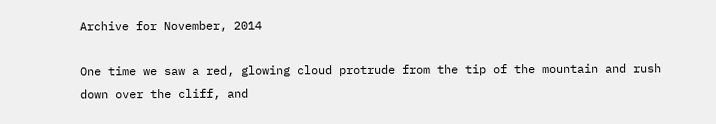Archive for November, 2014

One time we saw a red, glowing cloud protrude from the tip of the mountain and rush down over the cliff, and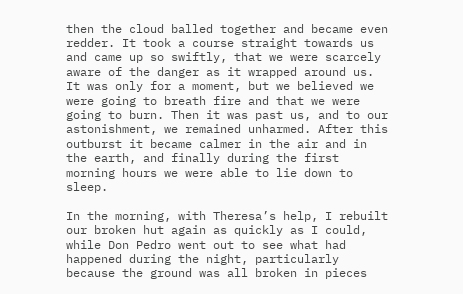then the cloud balled together and became even redder. It took a course straight towards us and came up so swiftly, that we were scarcely aware of the danger as it wrapped around us. It was only for a moment, but we believed we were going to breath fire and that we were going to burn. Then it was past us, and to our astonishment, we remained unharmed. After this outburst it became calmer in the air and in the earth, and finally during the first morning hours we were able to lie down to sleep.

In the morning, with Theresa’s help, I rebuilt our broken hut again as quickly as I could, while Don Pedro went out to see what had happened during the night, particularly because the ground was all broken in pieces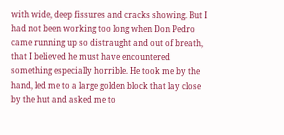with wide, deep fissures and cracks showing. But I had not been working too long when Don Pedro came running up so distraught and out of breath, that I believed he must have encountered something especially horrible. He took me by the hand, led me to a large golden block that lay close by the hut and asked me to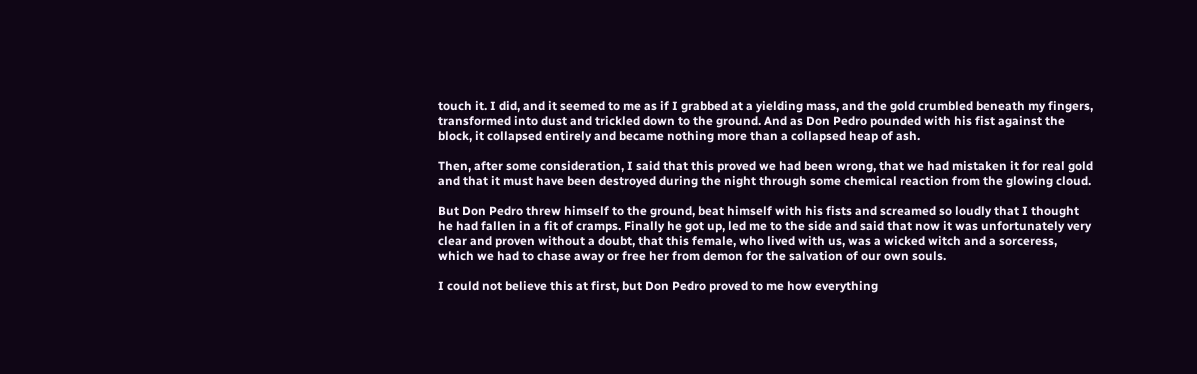touch it. I did, and it seemed to me as if I grabbed at a yielding mass, and the gold crumbled beneath my fingers, transformed into dust and trickled down to the ground. And as Don Pedro pounded with his fist against the block, it collapsed entirely and became nothing more than a collapsed heap of ash.

Then, after some consideration, I said that this proved we had been wrong, that we had mistaken it for real gold and that it must have been destroyed during the night through some chemical reaction from the glowing cloud.

But Don Pedro threw himself to the ground, beat himself with his fists and screamed so loudly that I thought he had fallen in a fit of cramps. Finally he got up, led me to the side and said that now it was unfortunately very clear and proven without a doubt, that this female, who lived with us, was a wicked witch and a sorceress, which we had to chase away or free her from demon for the salvation of our own souls.

I could not believe this at first, but Don Pedro proved to me how everything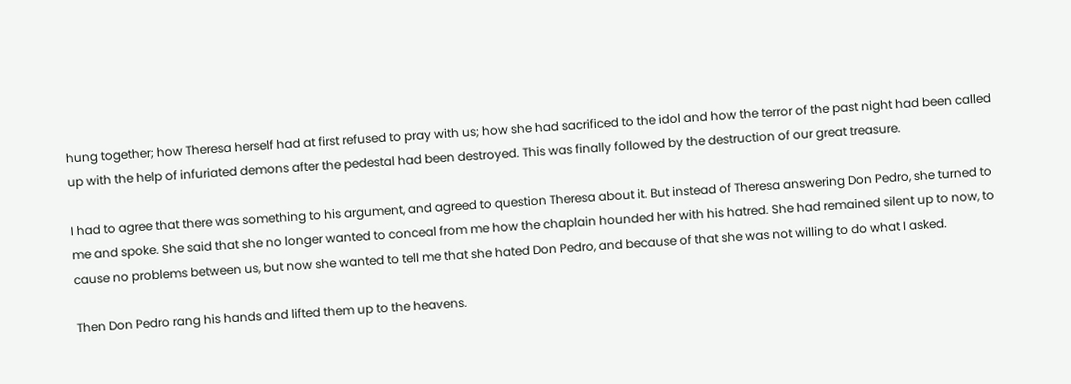hung together; how Theresa herself had at first refused to pray with us; how she had sacrificed to the idol and how the terror of the past night had been called up with the help of infuriated demons after the pedestal had been destroyed. This was finally followed by the destruction of our great treasure.

I had to agree that there was something to his argument, and agreed to question Theresa about it. But instead of Theresa answering Don Pedro, she turned to me and spoke. She said that she no longer wanted to conceal from me how the chaplain hounded her with his hatred. She had remained silent up to now, to cause no problems between us, but now she wanted to tell me that she hated Don Pedro, and because of that she was not willing to do what I asked.

Then Don Pedro rang his hands and lifted them up to the heavens.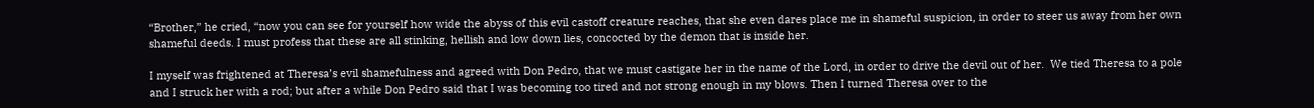“Brother,” he cried, “now you can see for yourself how wide the abyss of this evil castoff creature reaches, that she even dares place me in shameful suspicion, in order to steer us away from her own shameful deeds. I must profess that these are all stinking, hellish and low down lies, concocted by the demon that is inside her.

I myself was frightened at Theresa’s evil shamefulness and agreed with Don Pedro, that we must castigate her in the name of the Lord, in order to drive the devil out of her.  We tied Theresa to a pole and I struck her with a rod; but after a while Don Pedro said that I was becoming too tired and not strong enough in my blows. Then I turned Theresa over to the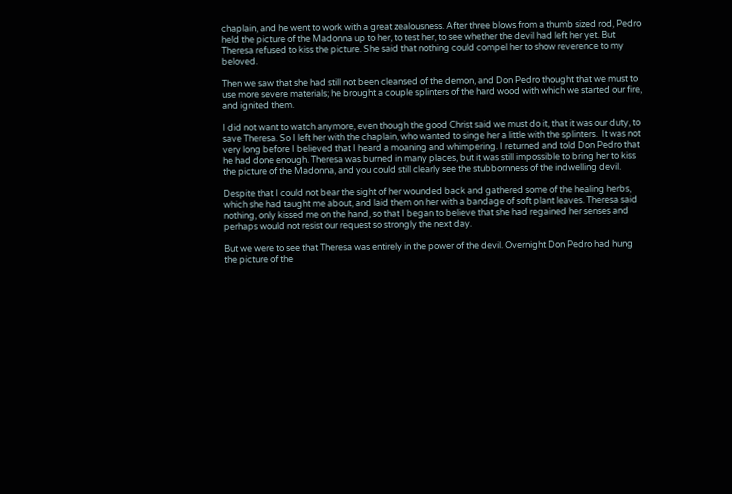chaplain, and he went to work with a great zealousness. After three blows from a thumb sized rod, Pedro held the picture of the Madonna up to her, to test her, to see whether the devil had left her yet. But Theresa refused to kiss the picture. She said that nothing could compel her to show reverence to my beloved.

Then we saw that she had still not been cleansed of the demon, and Don Pedro thought that we must to use more severe materials; he brought a couple splinters of the hard wood with which we started our fire, and ignited them.

I did not want to watch anymore, even though the good Christ said we must do it, that it was our duty, to save Theresa. So I left her with the chaplain, who wanted to singe her a little with the splinters.  It was not very long before I believed that I heard a moaning and whimpering. I returned and told Don Pedro that he had done enough. Theresa was burned in many places, but it was still impossible to bring her to kiss the picture of the Madonna, and you could still clearly see the stubbornness of the indwelling devil.

Despite that I could not bear the sight of her wounded back and gathered some of the healing herbs, which she had taught me about, and laid them on her with a bandage of soft plant leaves. Theresa said nothing, only kissed me on the hand, so that I began to believe that she had regained her senses and perhaps would not resist our request so strongly the next day.

But we were to see that Theresa was entirely in the power of the devil. Overnight Don Pedro had hung the picture of the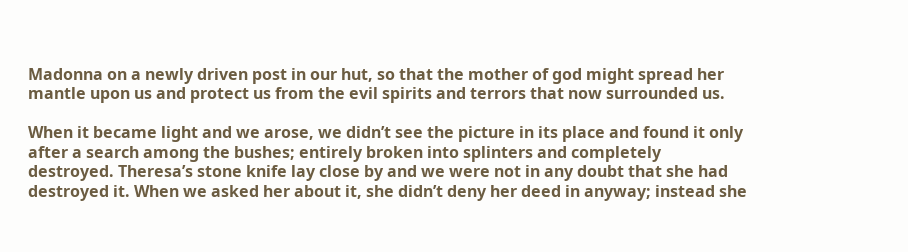Madonna on a newly driven post in our hut, so that the mother of god might spread her mantle upon us and protect us from the evil spirits and terrors that now surrounded us.

When it became light and we arose, we didn’t see the picture in its place and found it only after a search among the bushes; entirely broken into splinters and completely destroyed. Theresa’s stone knife lay close by and we were not in any doubt that she had destroyed it. When we asked her about it, she didn’t deny her deed in anyway; instead she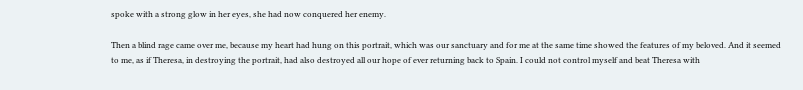spoke with a strong glow in her eyes, she had now conquered her enemy.

Then a blind rage came over me, because my heart had hung on this portrait, which was our sanctuary and for me at the same time showed the features of my beloved. And it seemed to me, as if Theresa, in destroying the portrait, had also destroyed all our hope of ever returning back to Spain. I could not control myself and beat Theresa with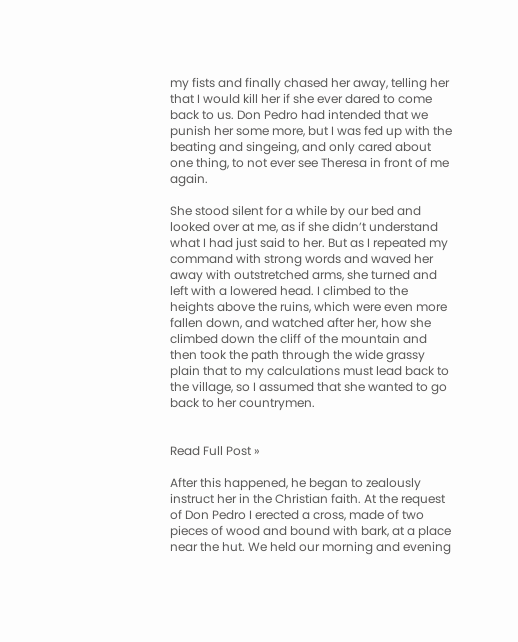my fists and finally chased her away, telling her that I would kill her if she ever dared to come back to us. Don Pedro had intended that we punish her some more, but I was fed up with the beating and singeing, and only cared about one thing, to not ever see Theresa in front of me again.

She stood silent for a while by our bed and looked over at me, as if she didn’t understand what I had just said to her. But as I repeated my command with strong words and waved her away with outstretched arms, she turned and left with a lowered head. I climbed to the heights above the ruins, which were even more fallen down, and watched after her, how she climbed down the cliff of the mountain and then took the path through the wide grassy plain that to my calculations must lead back to the village, so I assumed that she wanted to go back to her countrymen.


Read Full Post »

After this happened, he began to zealously instruct her in the Christian faith. At the request of Don Pedro I erected a cross, made of two pieces of wood and bound with bark, at a place near the hut. We held our morning and evening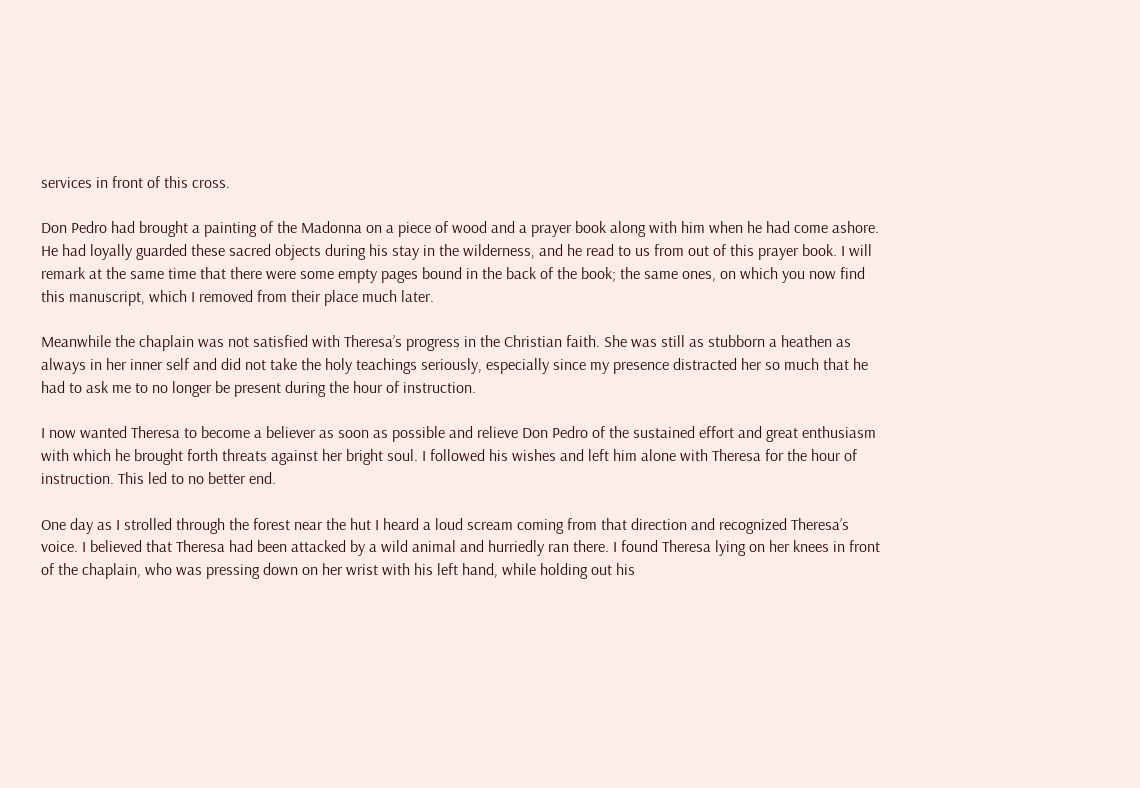services in front of this cross.

Don Pedro had brought a painting of the Madonna on a piece of wood and a prayer book along with him when he had come ashore. He had loyally guarded these sacred objects during his stay in the wilderness, and he read to us from out of this prayer book. I will remark at the same time that there were some empty pages bound in the back of the book; the same ones, on which you now find this manuscript, which I removed from their place much later.

Meanwhile the chaplain was not satisfied with Theresa’s progress in the Christian faith. She was still as stubborn a heathen as always in her inner self and did not take the holy teachings seriously, especially since my presence distracted her so much that he had to ask me to no longer be present during the hour of instruction.

I now wanted Theresa to become a believer as soon as possible and relieve Don Pedro of the sustained effort and great enthusiasm with which he brought forth threats against her bright soul. I followed his wishes and left him alone with Theresa for the hour of instruction. This led to no better end.

One day as I strolled through the forest near the hut I heard a loud scream coming from that direction and recognized Theresa’s voice. I believed that Theresa had been attacked by a wild animal and hurriedly ran there. I found Theresa lying on her knees in front of the chaplain, who was pressing down on her wrist with his left hand, while holding out his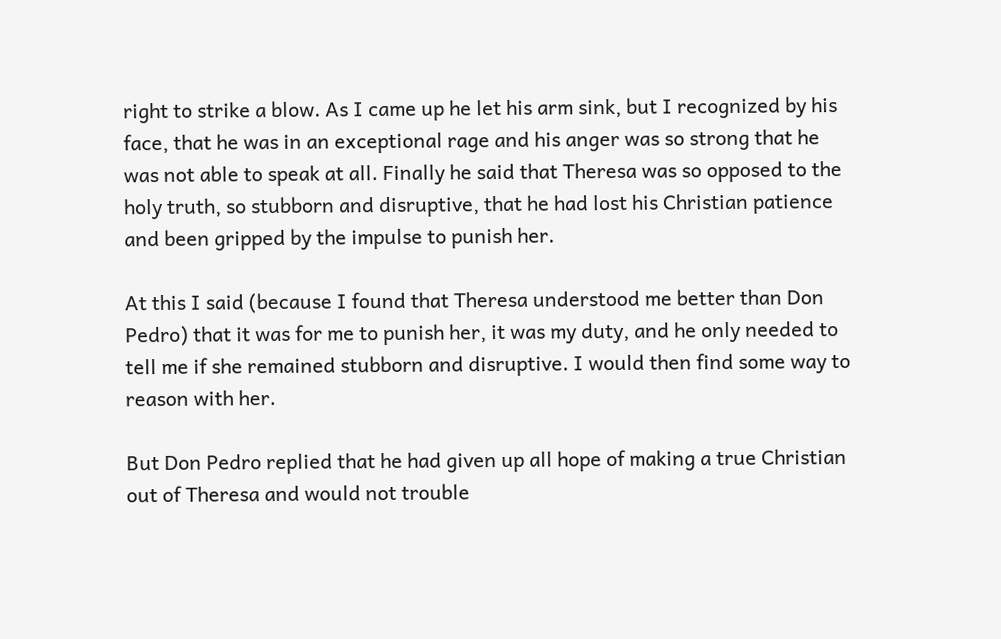right to strike a blow. As I came up he let his arm sink, but I recognized by his face, that he was in an exceptional rage and his anger was so strong that he was not able to speak at all. Finally he said that Theresa was so opposed to the holy truth, so stubborn and disruptive, that he had lost his Christian patience and been gripped by the impulse to punish her.

At this I said (because I found that Theresa understood me better than Don Pedro) that it was for me to punish her, it was my duty, and he only needed to tell me if she remained stubborn and disruptive. I would then find some way to reason with her.

But Don Pedro replied that he had given up all hope of making a true Christian out of Theresa and would not trouble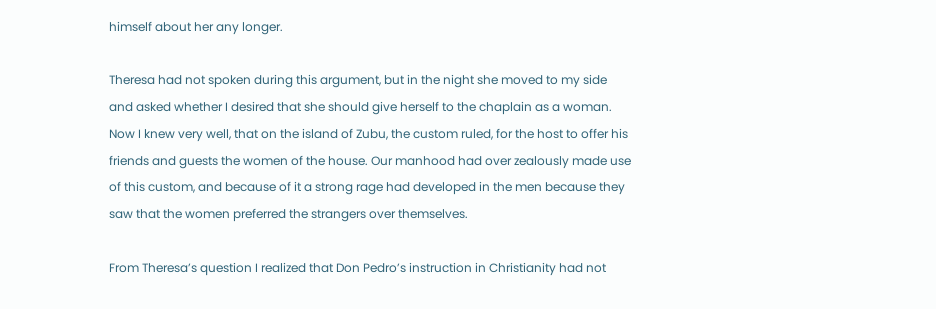himself about her any longer.

Theresa had not spoken during this argument, but in the night she moved to my side and asked whether I desired that she should give herself to the chaplain as a woman. Now I knew very well, that on the island of Zubu, the custom ruled, for the host to offer his friends and guests the women of the house. Our manhood had over zealously made use of this custom, and because of it a strong rage had developed in the men because they saw that the women preferred the strangers over themselves.

From Theresa’s question I realized that Don Pedro’s instruction in Christianity had not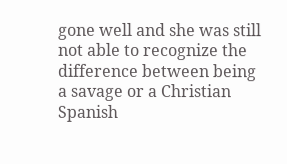gone well and she was still not able to recognize the difference between being a savage or a Christian Spanish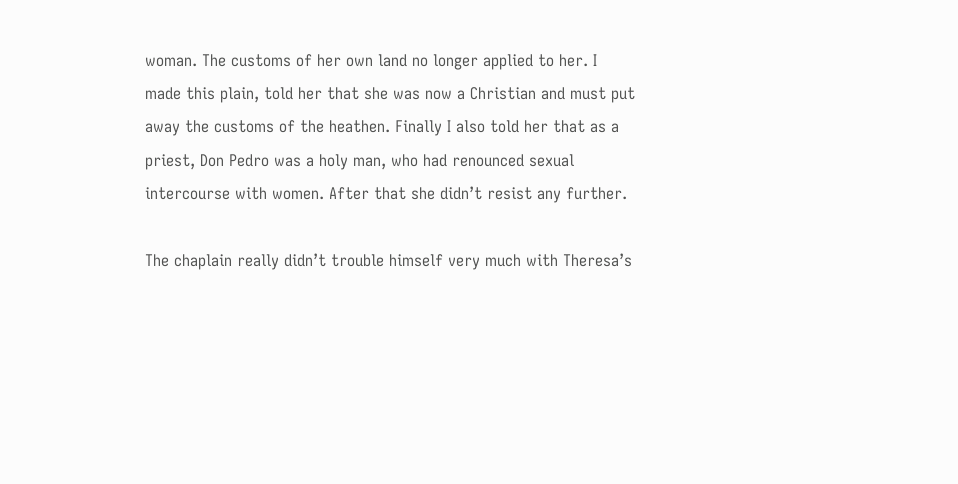woman. The customs of her own land no longer applied to her. I made this plain, told her that she was now a Christian and must put away the customs of the heathen. Finally I also told her that as a priest, Don Pedro was a holy man, who had renounced sexual intercourse with women. After that she didn’t resist any further.

The chaplain really didn’t trouble himself very much with Theresa’s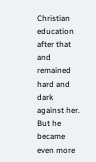Christian education after that and remained hard and dark against her. But he became even more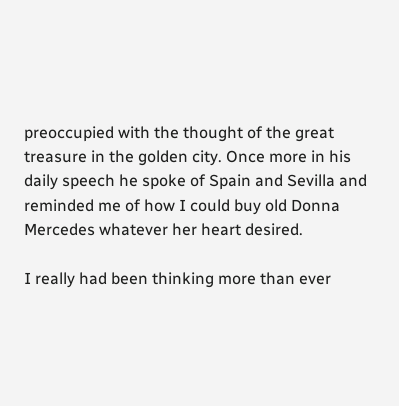preoccupied with the thought of the great treasure in the golden city. Once more in his daily speech he spoke of Spain and Sevilla and reminded me of how I could buy old Donna Mercedes whatever her heart desired.

I really had been thinking more than ever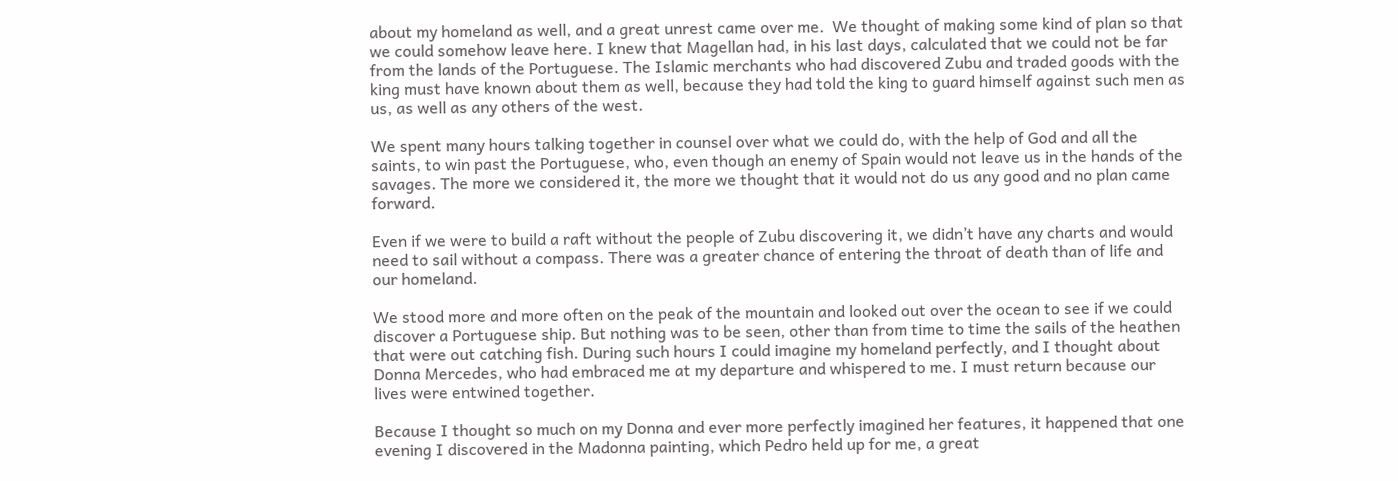about my homeland as well, and a great unrest came over me.  We thought of making some kind of plan so that we could somehow leave here. I knew that Magellan had, in his last days, calculated that we could not be far from the lands of the Portuguese. The Islamic merchants who had discovered Zubu and traded goods with the king must have known about them as well, because they had told the king to guard himself against such men as us, as well as any others of the west.

We spent many hours talking together in counsel over what we could do, with the help of God and all the saints, to win past the Portuguese, who, even though an enemy of Spain would not leave us in the hands of the savages. The more we considered it, the more we thought that it would not do us any good and no plan came forward.

Even if we were to build a raft without the people of Zubu discovering it, we didn’t have any charts and would need to sail without a compass. There was a greater chance of entering the throat of death than of life and our homeland.

We stood more and more often on the peak of the mountain and looked out over the ocean to see if we could discover a Portuguese ship. But nothing was to be seen, other than from time to time the sails of the heathen that were out catching fish. During such hours I could imagine my homeland perfectly, and I thought about Donna Mercedes, who had embraced me at my departure and whispered to me. I must return because our lives were entwined together.

Because I thought so much on my Donna and ever more perfectly imagined her features, it happened that one evening I discovered in the Madonna painting, which Pedro held up for me, a great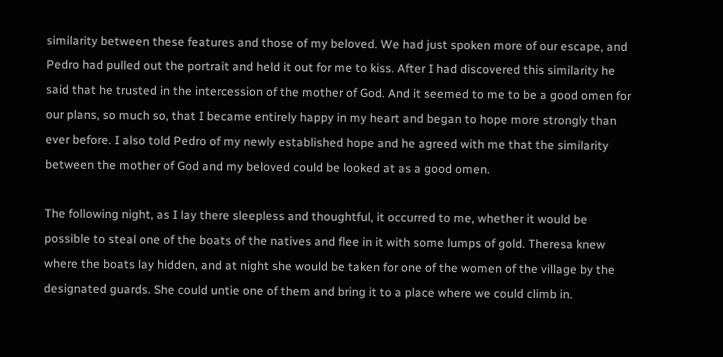similarity between these features and those of my beloved. We had just spoken more of our escape, and Pedro had pulled out the portrait and held it out for me to kiss. After I had discovered this similarity he said that he trusted in the intercession of the mother of God. And it seemed to me to be a good omen for our plans, so much so, that I became entirely happy in my heart and began to hope more strongly than ever before. I also told Pedro of my newly established hope and he agreed with me that the similarity between the mother of God and my beloved could be looked at as a good omen.

The following night, as I lay there sleepless and thoughtful, it occurred to me, whether it would be possible to steal one of the boats of the natives and flee in it with some lumps of gold. Theresa knew where the boats lay hidden, and at night she would be taken for one of the women of the village by the designated guards. She could untie one of them and bring it to a place where we could climb in.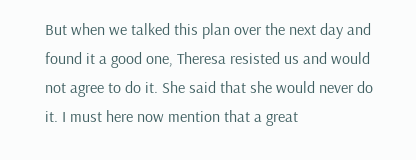But when we talked this plan over the next day and found it a good one, Theresa resisted us and would not agree to do it. She said that she would never do it. I must here now mention that a great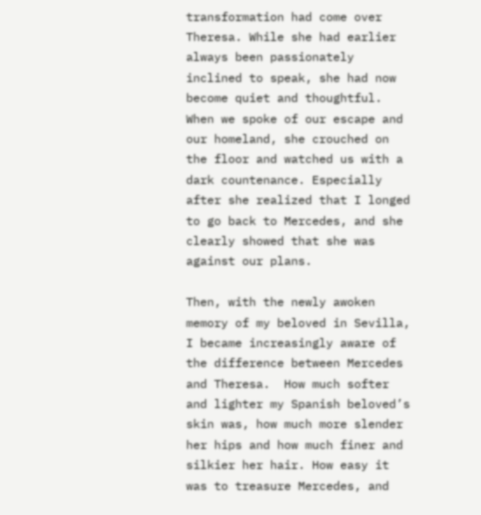transformation had come over Theresa. While she had earlier always been passionately inclined to speak, she had now become quiet and thoughtful. When we spoke of our escape and our homeland, she crouched on the floor and watched us with a dark countenance. Especially after she realized that I longed to go back to Mercedes, and she clearly showed that she was against our plans.

Then, with the newly awoken memory of my beloved in Sevilla, I became increasingly aware of the difference between Mercedes and Theresa.  How much softer and lighter my Spanish beloved’s skin was, how much more slender her hips and how much finer and silkier her hair. How easy it was to treasure Mercedes, and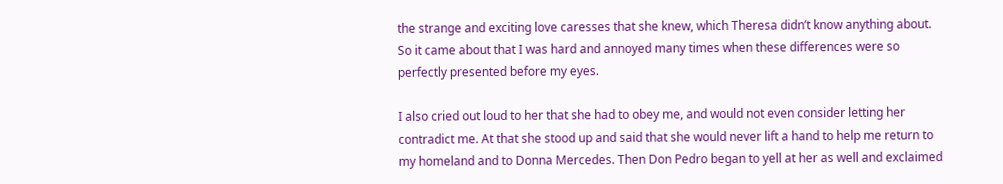the strange and exciting love caresses that she knew, which Theresa didn’t know anything about. So it came about that I was hard and annoyed many times when these differences were so perfectly presented before my eyes.

I also cried out loud to her that she had to obey me, and would not even consider letting her contradict me. At that she stood up and said that she would never lift a hand to help me return to my homeland and to Donna Mercedes. Then Don Pedro began to yell at her as well and exclaimed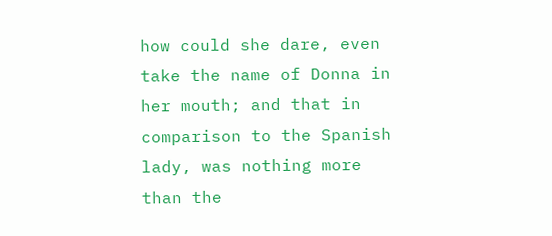how could she dare, even take the name of Donna in her mouth; and that in comparison to the Spanish lady, was nothing more than the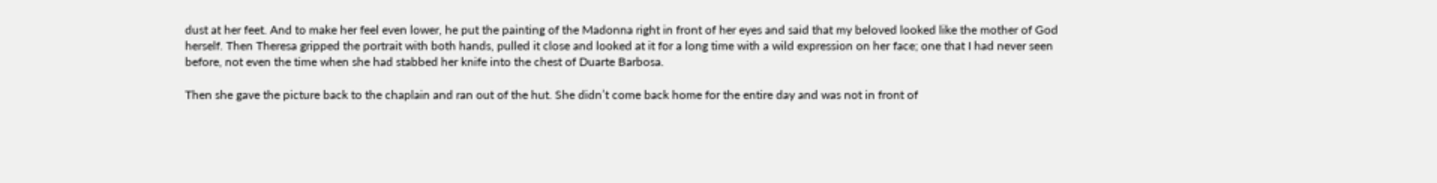dust at her feet. And to make her feel even lower, he put the painting of the Madonna right in front of her eyes and said that my beloved looked like the mother of God herself. Then Theresa gripped the portrait with both hands, pulled it close and looked at it for a long time with a wild expression on her face; one that I had never seen before, not even the time when she had stabbed her knife into the chest of Duarte Barbosa.

Then she gave the picture back to the chaplain and ran out of the hut. She didn’t come back home for the entire day and was not in front of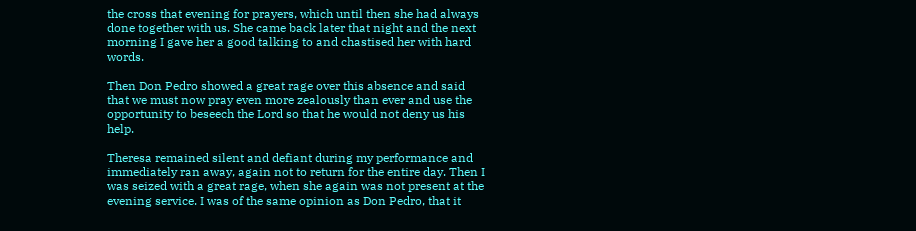the cross that evening for prayers, which until then she had always done together with us. She came back later that night and the next morning I gave her a good talking to and chastised her with hard words.

Then Don Pedro showed a great rage over this absence and said that we must now pray even more zealously than ever and use the opportunity to beseech the Lord so that he would not deny us his help.

Theresa remained silent and defiant during my performance and immediately ran away, again not to return for the entire day. Then I was seized with a great rage, when she again was not present at the evening service. I was of the same opinion as Don Pedro, that it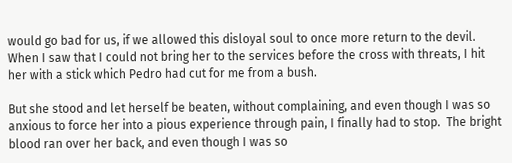would go bad for us, if we allowed this disloyal soul to once more return to the devil. When I saw that I could not bring her to the services before the cross with threats, I hit her with a stick which Pedro had cut for me from a bush.

But she stood and let herself be beaten, without complaining, and even though I was so anxious to force her into a pious experience through pain, I finally had to stop.  The bright blood ran over her back, and even though I was so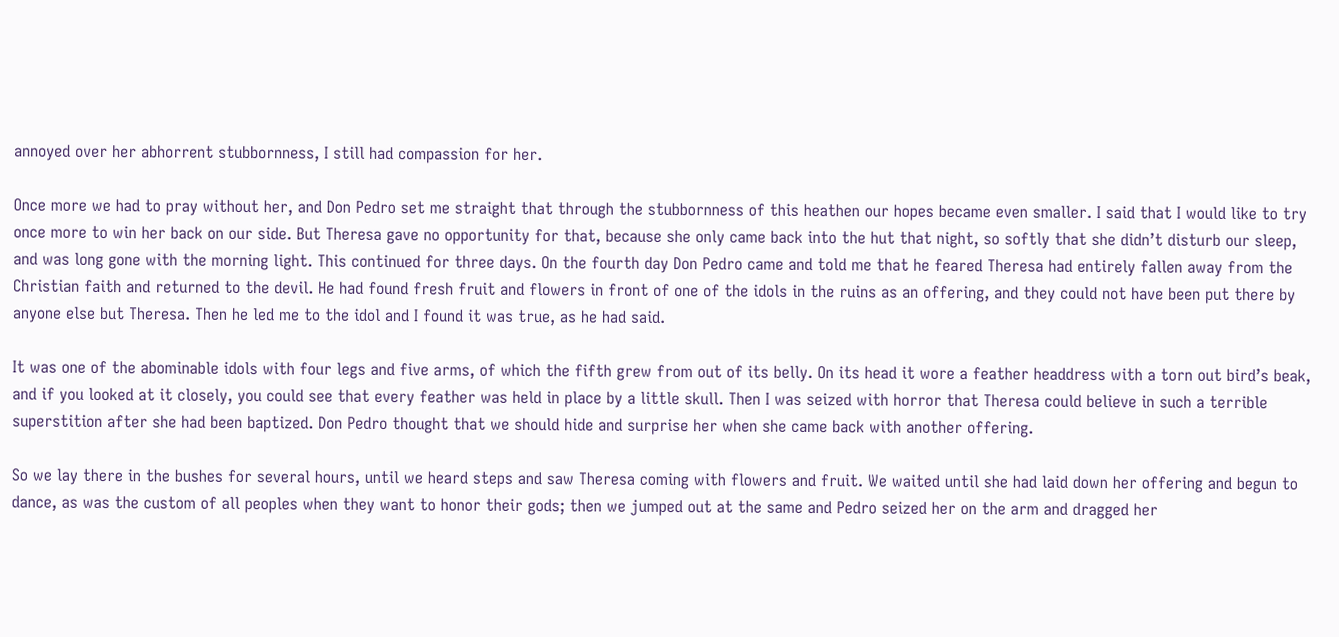annoyed over her abhorrent stubbornness, I still had compassion for her.

Once more we had to pray without her, and Don Pedro set me straight that through the stubbornness of this heathen our hopes became even smaller. I said that I would like to try once more to win her back on our side. But Theresa gave no opportunity for that, because she only came back into the hut that night, so softly that she didn’t disturb our sleep, and was long gone with the morning light. This continued for three days. On the fourth day Don Pedro came and told me that he feared Theresa had entirely fallen away from the Christian faith and returned to the devil. He had found fresh fruit and flowers in front of one of the idols in the ruins as an offering, and they could not have been put there by anyone else but Theresa. Then he led me to the idol and I found it was true, as he had said.

It was one of the abominable idols with four legs and five arms, of which the fifth grew from out of its belly. On its head it wore a feather headdress with a torn out bird’s beak, and if you looked at it closely, you could see that every feather was held in place by a little skull. Then I was seized with horror that Theresa could believe in such a terrible superstition after she had been baptized. Don Pedro thought that we should hide and surprise her when she came back with another offering.

So we lay there in the bushes for several hours, until we heard steps and saw Theresa coming with flowers and fruit. We waited until she had laid down her offering and begun to dance, as was the custom of all peoples when they want to honor their gods; then we jumped out at the same and Pedro seized her on the arm and dragged her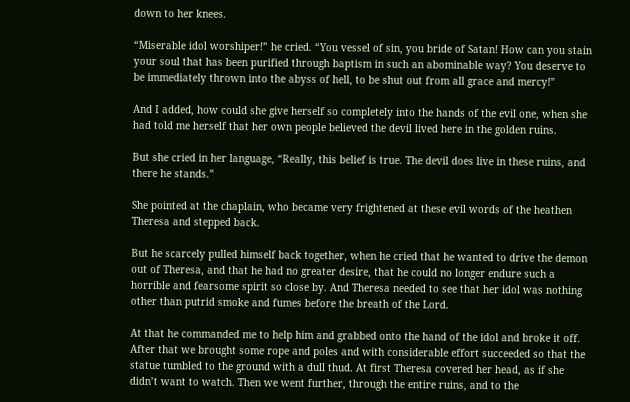down to her knees.

“Miserable idol worshiper!” he cried. “You vessel of sin, you bride of Satan! How can you stain your soul that has been purified through baptism in such an abominable way? You deserve to be immediately thrown into the abyss of hell, to be shut out from all grace and mercy!”

And I added, how could she give herself so completely into the hands of the evil one, when she had told me herself that her own people believed the devil lived here in the golden ruins.

But she cried in her language, “Really, this belief is true. The devil does live in these ruins, and there he stands.”

She pointed at the chaplain, who became very frightened at these evil words of the heathen Theresa and stepped back.

But he scarcely pulled himself back together, when he cried that he wanted to drive the demon out of Theresa, and that he had no greater desire, that he could no longer endure such a horrible and fearsome spirit so close by. And Theresa needed to see that her idol was nothing other than putrid smoke and fumes before the breath of the Lord.

At that he commanded me to help him and grabbed onto the hand of the idol and broke it off. After that we brought some rope and poles and with considerable effort succeeded so that the statue tumbled to the ground with a dull thud. At first Theresa covered her head, as if she didn’t want to watch. Then we went further, through the entire ruins, and to the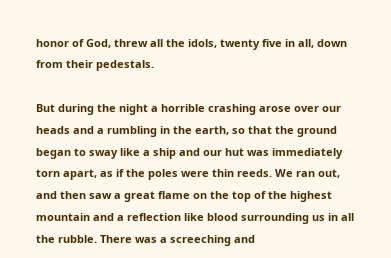honor of God, threw all the idols, twenty five in all, down from their pedestals.

But during the night a horrible crashing arose over our heads and a rumbling in the earth, so that the ground began to sway like a ship and our hut was immediately torn apart, as if the poles were thin reeds. We ran out, and then saw a great flame on the top of the highest mountain and a reflection like blood surrounding us in all the rubble. There was a screeching and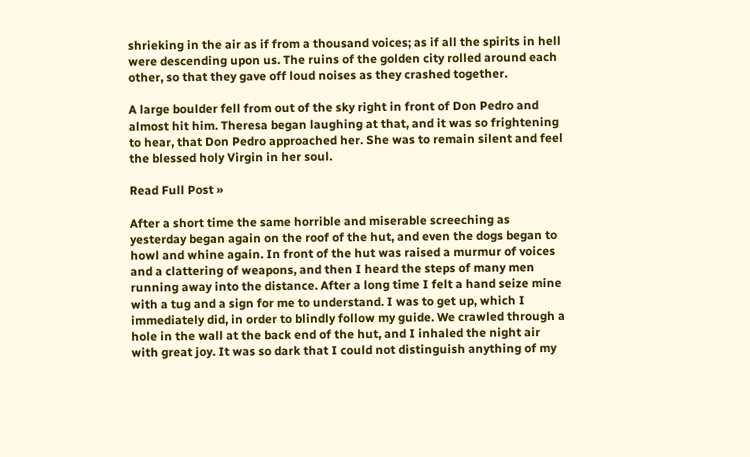shrieking in the air as if from a thousand voices; as if all the spirits in hell were descending upon us. The ruins of the golden city rolled around each other, so that they gave off loud noises as they crashed together.

A large boulder fell from out of the sky right in front of Don Pedro and almost hit him. Theresa began laughing at that, and it was so frightening to hear, that Don Pedro approached her. She was to remain silent and feel the blessed holy Virgin in her soul.

Read Full Post »

After a short time the same horrible and miserable screeching as yesterday began again on the roof of the hut, and even the dogs began to howl and whine again. In front of the hut was raised a murmur of voices and a clattering of weapons, and then I heard the steps of many men running away into the distance. After a long time I felt a hand seize mine with a tug and a sign for me to understand. I was to get up, which I immediately did, in order to blindly follow my guide. We crawled through a hole in the wall at the back end of the hut, and I inhaled the night air with great joy. It was so dark that I could not distinguish anything of my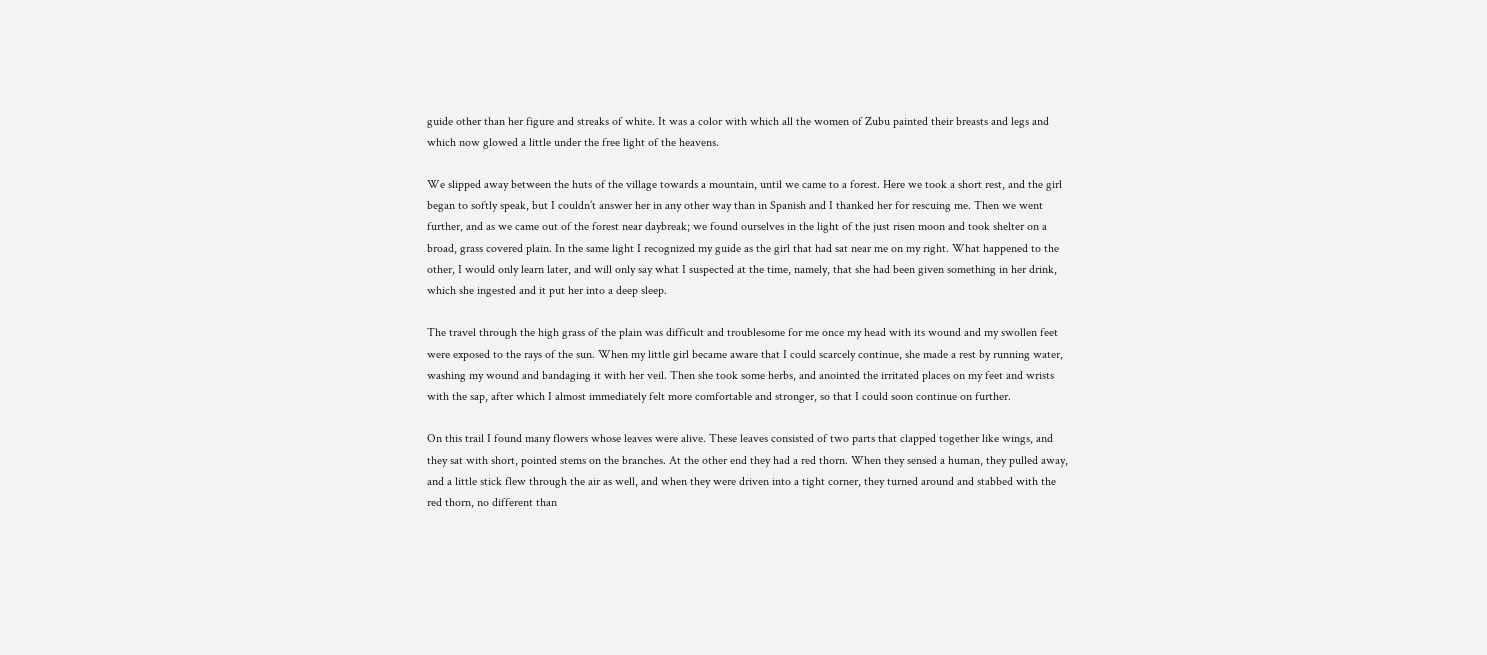guide other than her figure and streaks of white. It was a color with which all the women of Zubu painted their breasts and legs and which now glowed a little under the free light of the heavens.

We slipped away between the huts of the village towards a mountain, until we came to a forest. Here we took a short rest, and the girl began to softly speak, but I couldn’t answer her in any other way than in Spanish and I thanked her for rescuing me. Then we went further, and as we came out of the forest near daybreak; we found ourselves in the light of the just risen moon and took shelter on a broad, grass covered plain. In the same light I recognized my guide as the girl that had sat near me on my right. What happened to the other, I would only learn later, and will only say what I suspected at the time, namely, that she had been given something in her drink, which she ingested and it put her into a deep sleep.

The travel through the high grass of the plain was difficult and troublesome for me once my head with its wound and my swollen feet were exposed to the rays of the sun. When my little girl became aware that I could scarcely continue, she made a rest by running water, washing my wound and bandaging it with her veil. Then she took some herbs, and anointed the irritated places on my feet and wrists with the sap, after which I almost immediately felt more comfortable and stronger, so that I could soon continue on further.

On this trail I found many flowers whose leaves were alive. These leaves consisted of two parts that clapped together like wings, and they sat with short, pointed stems on the branches. At the other end they had a red thorn. When they sensed a human, they pulled away, and a little stick flew through the air as well, and when they were driven into a tight corner, they turned around and stabbed with the red thorn, no different than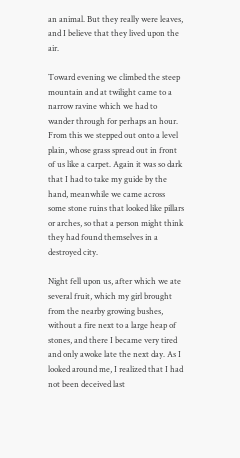an animal. But they really were leaves, and I believe that they lived upon the air.

Toward evening we climbed the steep mountain and at twilight came to a narrow ravine which we had to wander through for perhaps an hour. From this we stepped out onto a level plain, whose grass spread out in front of us like a carpet. Again it was so dark that I had to take my guide by the hand, meanwhile we came across some stone ruins that looked like pillars or arches, so that a person might think they had found themselves in a destroyed city.

Night fell upon us, after which we ate several fruit, which my girl brought from the nearby growing bushes, without a fire next to a large heap of stones, and there I became very tired and only awoke late the next day. As I looked around me, I realized that I had not been deceived last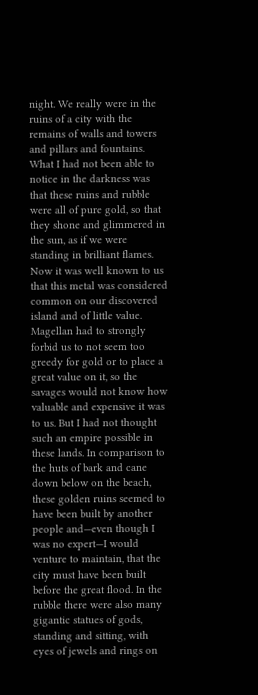night. We really were in the ruins of a city with the remains of walls and towers and pillars and fountains. What I had not been able to notice in the darkness was that these ruins and rubble were all of pure gold, so that they shone and glimmered in the sun, as if we were standing in brilliant flames. Now it was well known to us that this metal was considered common on our discovered island and of little value. Magellan had to strongly forbid us to not seem too greedy for gold or to place a great value on it, so the savages would not know how valuable and expensive it was to us. But I had not thought such an empire possible in these lands. In comparison to the huts of bark and cane down below on the beach, these golden ruins seemed to have been built by another people and—even though I was no expert—I would venture to maintain, that the city must have been built before the great flood. In the rubble there were also many gigantic statues of gods, standing and sitting, with eyes of jewels and rings on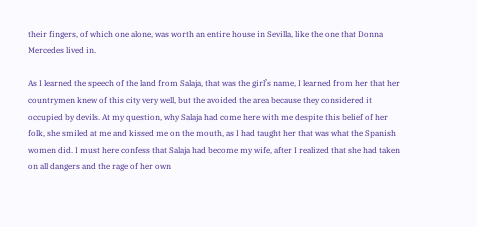their fingers, of which one alone, was worth an entire house in Sevilla, like the one that Donna Mercedes lived in.

As I learned the speech of the land from Salaja, that was the girl’s name, I learned from her that her countrymen knew of this city very well, but the avoided the area because they considered it occupied by devils. At my question, why Salaja had come here with me despite this belief of her folk, she smiled at me and kissed me on the mouth, as I had taught her that was what the Spanish women did. I must here confess that Salaja had become my wife, after I realized that she had taken on all dangers and the rage of her own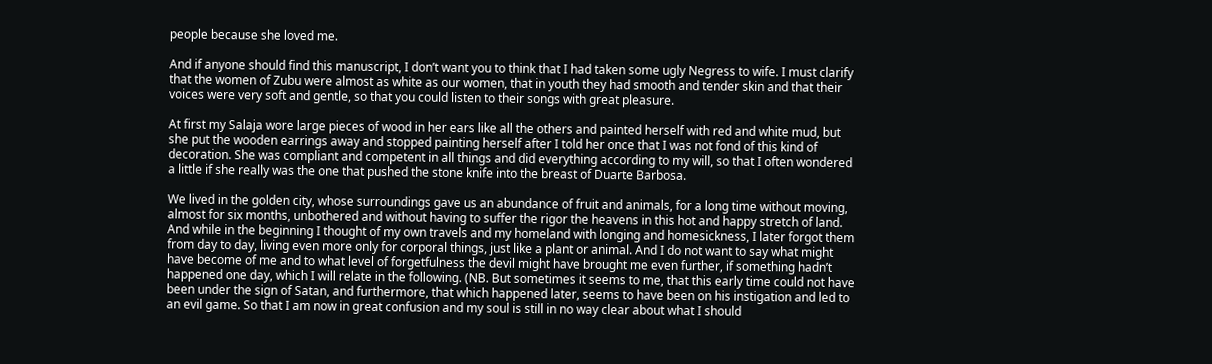people because she loved me.

And if anyone should find this manuscript, I don’t want you to think that I had taken some ugly Negress to wife. I must clarify that the women of Zubu were almost as white as our women, that in youth they had smooth and tender skin and that their voices were very soft and gentle, so that you could listen to their songs with great pleasure.

At first my Salaja wore large pieces of wood in her ears like all the others and painted herself with red and white mud, but she put the wooden earrings away and stopped painting herself after I told her once that I was not fond of this kind of decoration. She was compliant and competent in all things and did everything according to my will, so that I often wondered a little if she really was the one that pushed the stone knife into the breast of Duarte Barbosa.

We lived in the golden city, whose surroundings gave us an abundance of fruit and animals, for a long time without moving, almost for six months, unbothered and without having to suffer the rigor the heavens in this hot and happy stretch of land. And while in the beginning I thought of my own travels and my homeland with longing and homesickness, I later forgot them from day to day, living even more only for corporal things, just like a plant or animal. And I do not want to say what might have become of me and to what level of forgetfulness the devil might have brought me even further, if something hadn’t happened one day, which I will relate in the following. (NB. But sometimes it seems to me, that this early time could not have been under the sign of Satan, and furthermore, that which happened later, seems to have been on his instigation and led to an evil game. So that I am now in great confusion and my soul is still in no way clear about what I should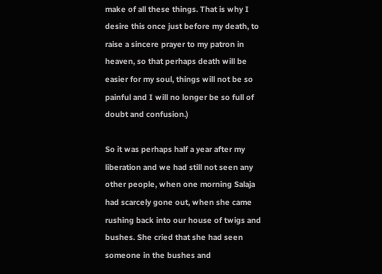make of all these things. That is why I desire this once just before my death, to raise a sincere prayer to my patron in heaven, so that perhaps death will be easier for my soul, things will not be so painful and I will no longer be so full of doubt and confusion.)

So it was perhaps half a year after my liberation and we had still not seen any other people, when one morning Salaja had scarcely gone out, when she came rushing back into our house of twigs and bushes. She cried that she had seen someone in the bushes and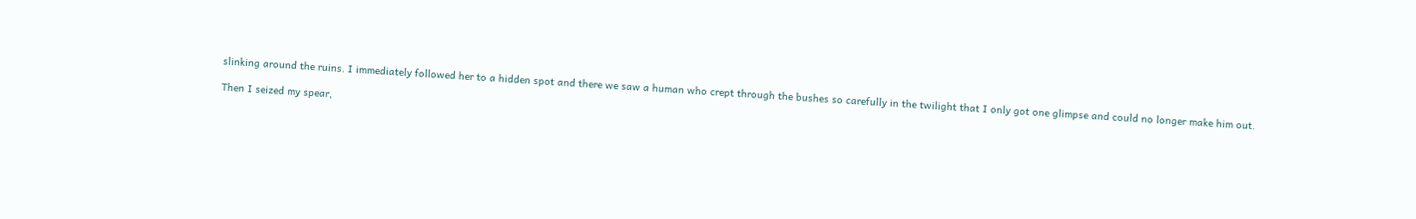slinking around the ruins. I immediately followed her to a hidden spot and there we saw a human who crept through the bushes so carefully in the twilight that I only got one glimpse and could no longer make him out.

Then I seized my spear,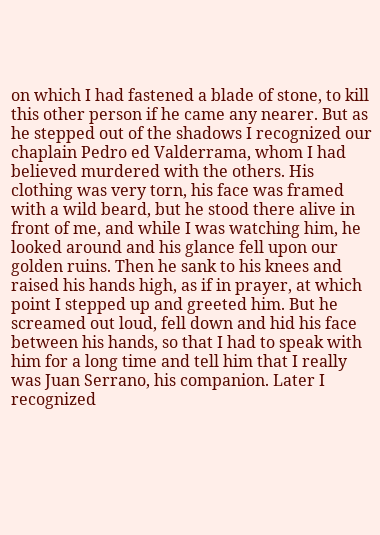on which I had fastened a blade of stone, to kill this other person if he came any nearer. But as he stepped out of the shadows I recognized our chaplain Pedro ed Valderrama, whom I had believed murdered with the others. His clothing was very torn, his face was framed with a wild beard, but he stood there alive in front of me, and while I was watching him, he looked around and his glance fell upon our golden ruins. Then he sank to his knees and raised his hands high, as if in prayer, at which point I stepped up and greeted him. But he screamed out loud, fell down and hid his face between his hands, so that I had to speak with him for a long time and tell him that I really was Juan Serrano, his companion. Later I recognized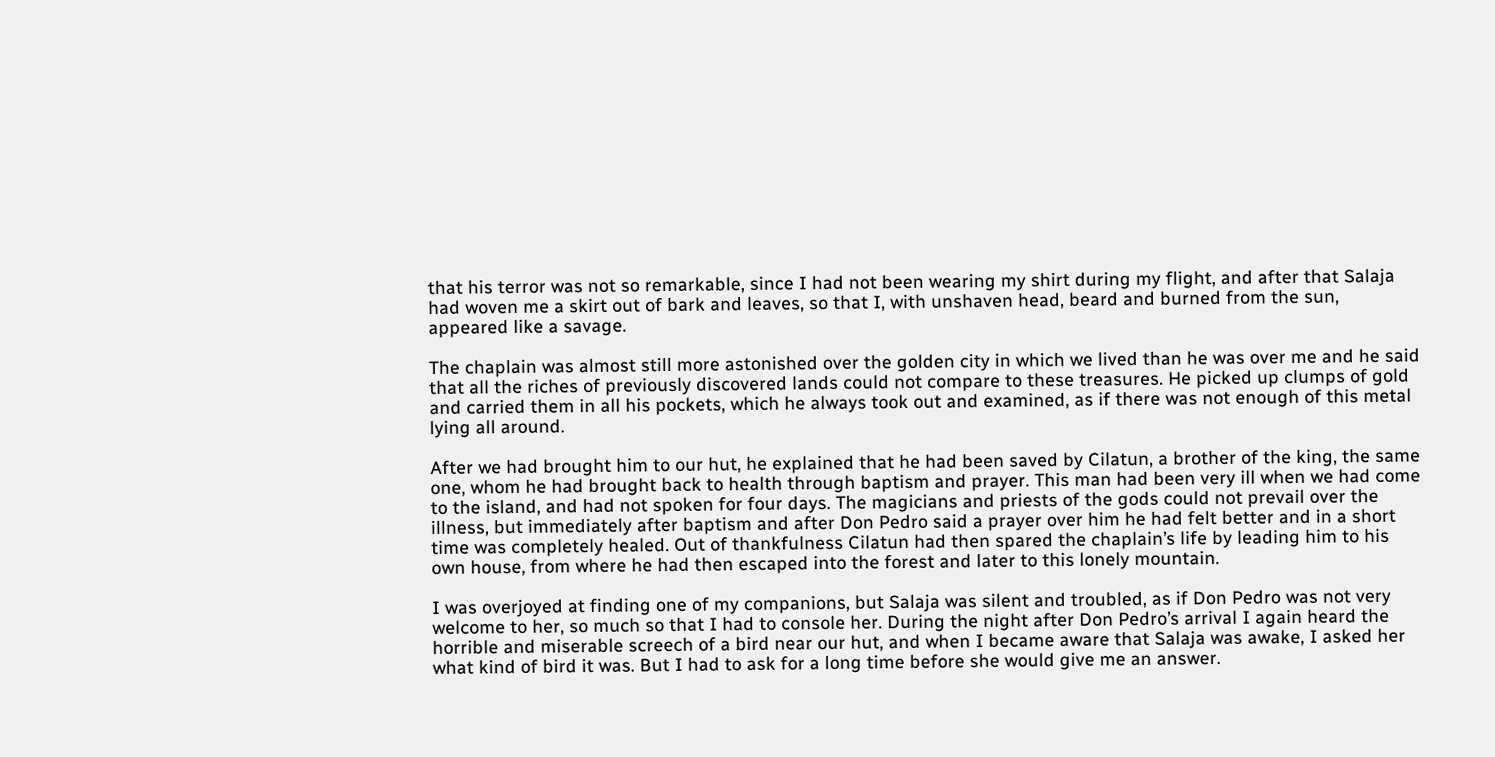that his terror was not so remarkable, since I had not been wearing my shirt during my flight, and after that Salaja had woven me a skirt out of bark and leaves, so that I, with unshaven head, beard and burned from the sun, appeared like a savage.

The chaplain was almost still more astonished over the golden city in which we lived than he was over me and he said that all the riches of previously discovered lands could not compare to these treasures. He picked up clumps of gold and carried them in all his pockets, which he always took out and examined, as if there was not enough of this metal lying all around.

After we had brought him to our hut, he explained that he had been saved by Cilatun, a brother of the king, the same one, whom he had brought back to health through baptism and prayer. This man had been very ill when we had come to the island, and had not spoken for four days. The magicians and priests of the gods could not prevail over the illness, but immediately after baptism and after Don Pedro said a prayer over him he had felt better and in a short time was completely healed. Out of thankfulness Cilatun had then spared the chaplain’s life by leading him to his own house, from where he had then escaped into the forest and later to this lonely mountain.

I was overjoyed at finding one of my companions, but Salaja was silent and troubled, as if Don Pedro was not very welcome to her, so much so that I had to console her. During the night after Don Pedro’s arrival I again heard the horrible and miserable screech of a bird near our hut, and when I became aware that Salaja was awake, I asked her what kind of bird it was. But I had to ask for a long time before she would give me an answer.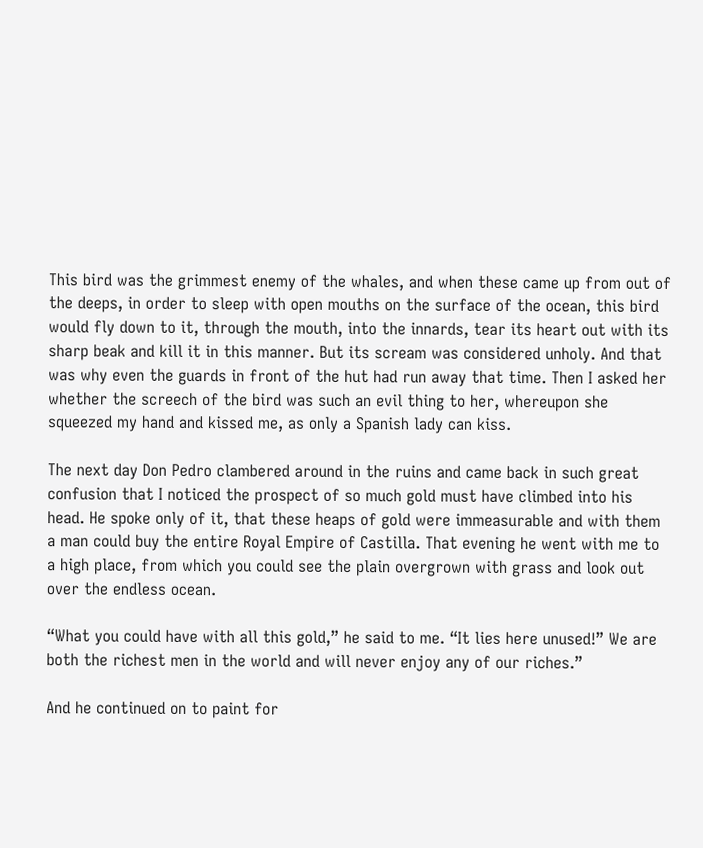This bird was the grimmest enemy of the whales, and when these came up from out of the deeps, in order to sleep with open mouths on the surface of the ocean, this bird would fly down to it, through the mouth, into the innards, tear its heart out with its sharp beak and kill it in this manner. But its scream was considered unholy. And that was why even the guards in front of the hut had run away that time. Then I asked her whether the screech of the bird was such an evil thing to her, whereupon she squeezed my hand and kissed me, as only a Spanish lady can kiss.

The next day Don Pedro clambered around in the ruins and came back in such great confusion that I noticed the prospect of so much gold must have climbed into his head. He spoke only of it, that these heaps of gold were immeasurable and with them a man could buy the entire Royal Empire of Castilla. That evening he went with me to a high place, from which you could see the plain overgrown with grass and look out over the endless ocean.

“What you could have with all this gold,” he said to me. “It lies here unused!” We are both the richest men in the world and will never enjoy any of our riches.”

And he continued on to paint for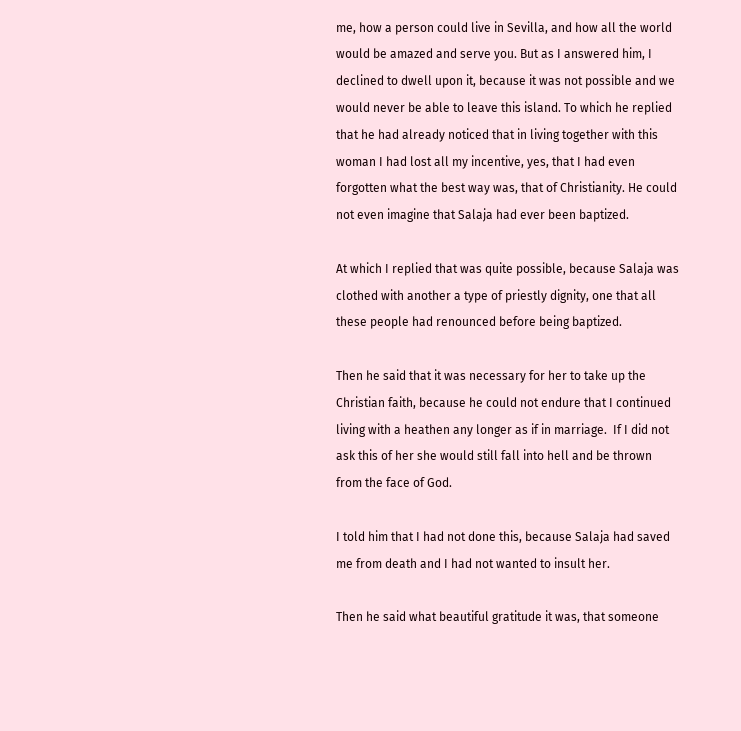me, how a person could live in Sevilla, and how all the world would be amazed and serve you. But as I answered him, I declined to dwell upon it, because it was not possible and we would never be able to leave this island. To which he replied that he had already noticed that in living together with this woman I had lost all my incentive, yes, that I had even forgotten what the best way was, that of Christianity. He could not even imagine that Salaja had ever been baptized.

At which I replied that was quite possible, because Salaja was clothed with another a type of priestly dignity, one that all these people had renounced before being baptized.

Then he said that it was necessary for her to take up the Christian faith, because he could not endure that I continued living with a heathen any longer as if in marriage.  If I did not ask this of her she would still fall into hell and be thrown from the face of God.

I told him that I had not done this, because Salaja had saved me from death and I had not wanted to insult her.

Then he said what beautiful gratitude it was, that someone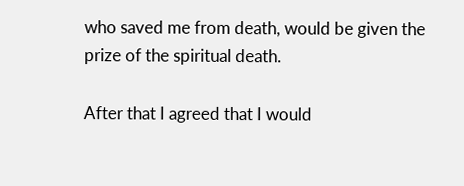who saved me from death, would be given the prize of the spiritual death.

After that I agreed that I would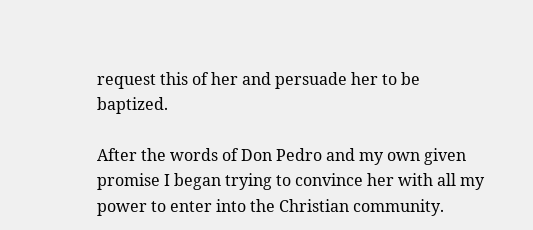request this of her and persuade her to be baptized.

After the words of Don Pedro and my own given promise I began trying to convince her with all my power to enter into the Christian community.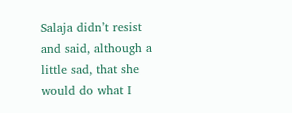Salaja didn’t resist and said, although a little sad, that she would do what I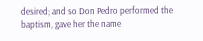desired; and so Don Pedro performed the baptism, gave her the name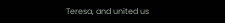Teresa, and united us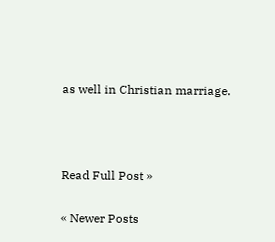as well in Christian marriage.



Read Full Post »

« Newer Posts